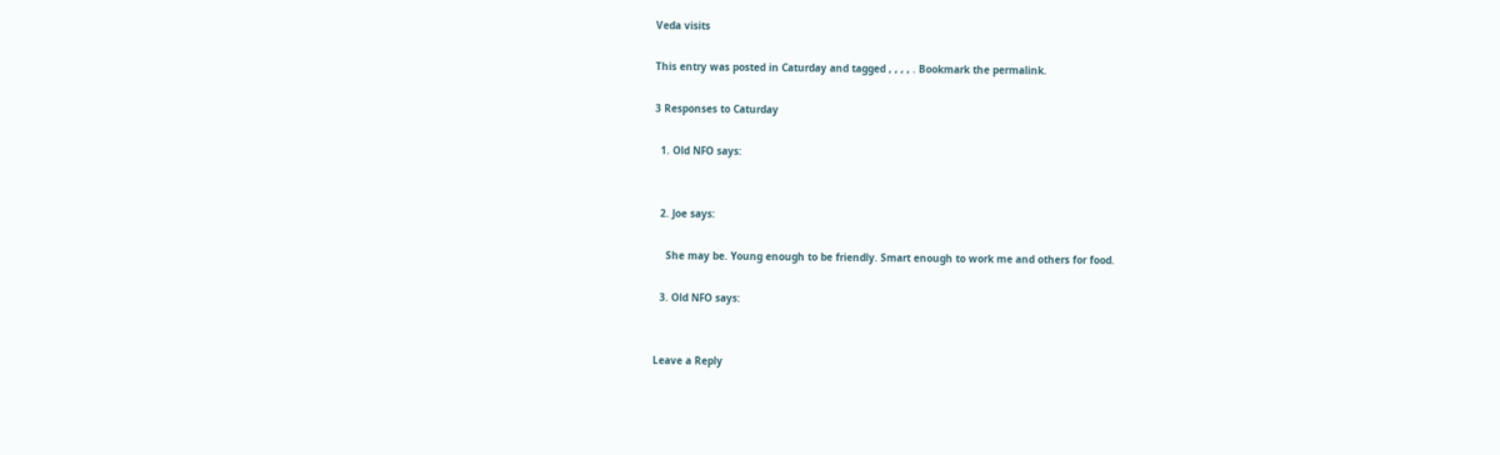Veda visits

This entry was posted in Caturday and tagged , , , , . Bookmark the permalink.

3 Responses to Caturday

  1. Old NFO says:


  2. Joe says:

    She may be. Young enough to be friendly. Smart enough to work me and others for food.

  3. Old NFO says:


Leave a Reply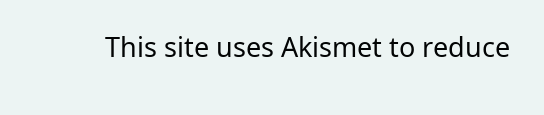This site uses Akismet to reduce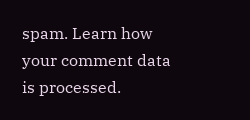spam. Learn how your comment data is processed.